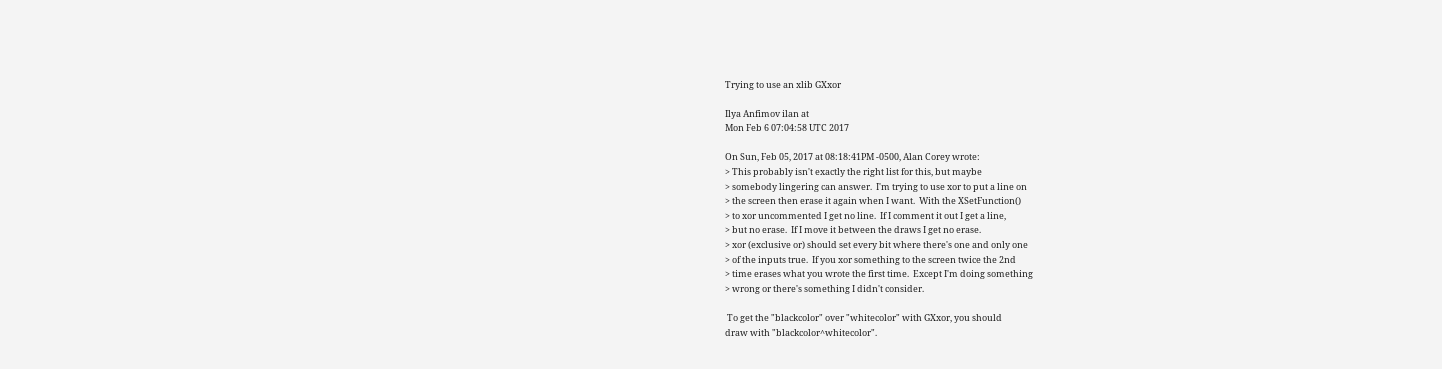Trying to use an xlib GXxor

Ilya Anfimov ilan at
Mon Feb 6 07:04:58 UTC 2017

On Sun, Feb 05, 2017 at 08:18:41PM -0500, Alan Corey wrote:
> This probably isn't exactly the right list for this, but maybe
> somebody lingering can answer.  I'm trying to use xor to put a line on
> the screen then erase it again when I want.  With the XSetFunction()
> to xor uncommented I get no line.  If I comment it out I get a line,
> but no erase.  If I move it between the draws I get no erase.
> xor (exclusive or) should set every bit where there's one and only one
> of the inputs true.  If you xor something to the screen twice the 2nd
> time erases what you wrote the first time.  Except I'm doing something
> wrong or there's something I didn't consider.

 To get the "blackcolor" over "whitecolor" with GXxor, you should
draw with "blackcolor^whitecolor".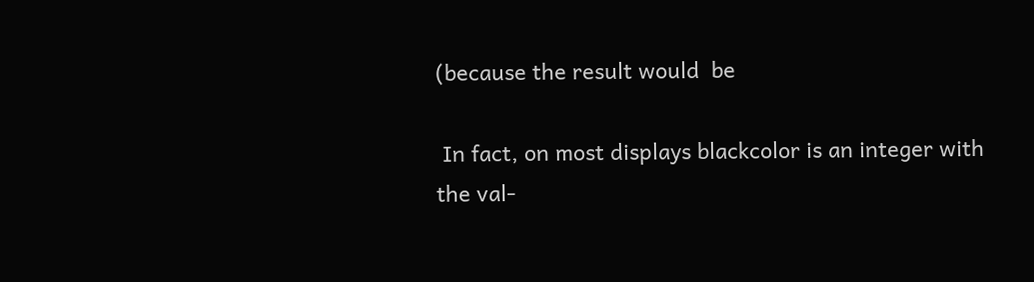(because the result would  be

 In fact, on most displays blackcolor is an integer with the val-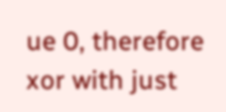ue 0, therefore xor with just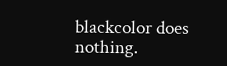blackcolor does nothing.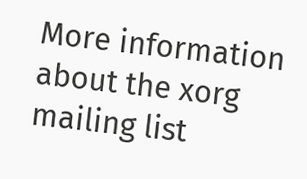More information about the xorg mailing list